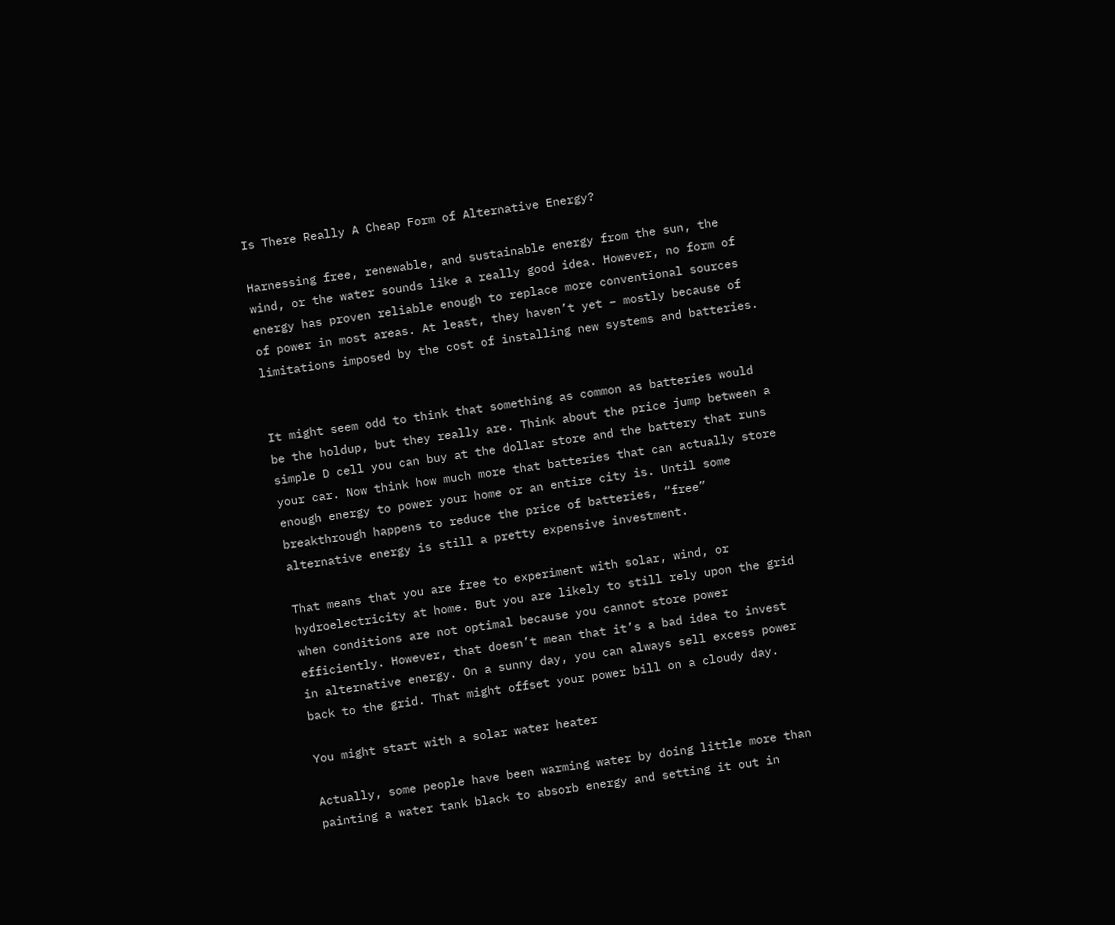Is There Really A Cheap Form of Alternative Energy?

Harnessing free, renewable, and sustainable energy from the sun, the wind, or the water sounds like a really good idea. However, no form of energy has proven reliable enough to replace more conventional sources of power in most areas. At least, they haven’t yet – mostly because of limitations imposed by the cost of installing new systems and batteries.


It might seem odd to think that something as common as batteries would be the holdup, but they really are. Think about the price jump between a simple D cell you can buy at the dollar store and the battery that runs your car. Now think how much more that batteries that can actually store enough energy to power your home or an entire city is. Until some breakthrough happens to reduce the price of batteries, “free” alternative energy is still a pretty expensive investment.

That means that you are free to experiment with solar, wind, or hydroelectricity at home. But you are likely to still rely upon the grid when conditions are not optimal because you cannot store power efficiently. However, that doesn’t mean that it’s a bad idea to invest in alternative energy. On a sunny day, you can always sell excess power back to the grid. That might offset your power bill on a cloudy day.

You might start with a solar water heater

Actually, some people have been warming water by doing little more than painting a water tank black to absorb energy and setting it out in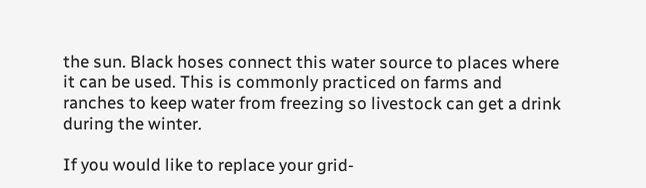the sun. Black hoses connect this water source to places where it can be used. This is commonly practiced on farms and ranches to keep water from freezing so livestock can get a drink during the winter.

If you would like to replace your grid-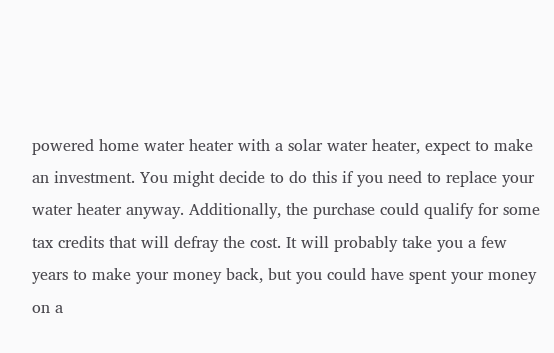powered home water heater with a solar water heater, expect to make an investment. You might decide to do this if you need to replace your water heater anyway. Additionally, the purchase could qualify for some tax credits that will defray the cost. It will probably take you a few years to make your money back, but you could have spent your money on a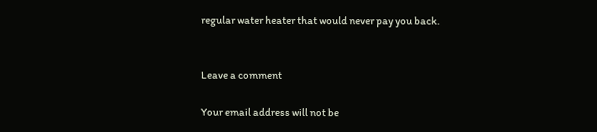regular water heater that would never pay you back.


Leave a comment

Your email address will not be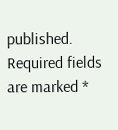published. Required fields are marked *